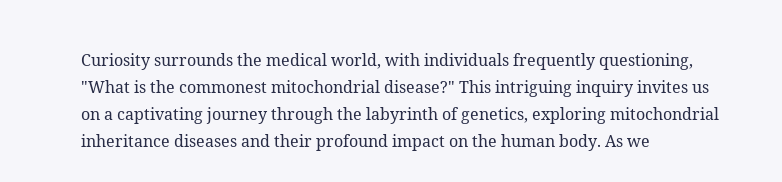Curiosity surrounds the medical world, with individuals frequently questioning, "What is the commonest mitochondrial disease?" This intriguing inquiry invites us on a captivating journey through the labyrinth of genetics, exploring mitochondrial inheritance diseases and their profound impact on the human body. As we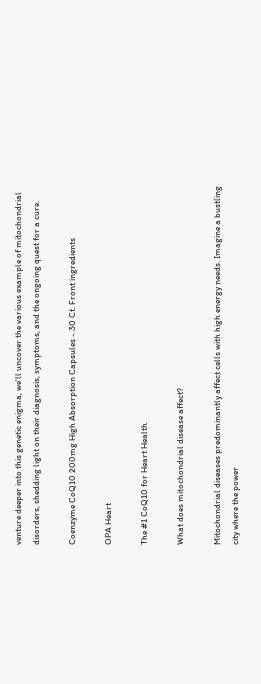venture deeper into this genetic enigma, we'll uncover the various example of mitochondrial disorders, shedding light on their diagnosis, symptoms, and the ongoing quest for a cure.

Coenzyme CoQ10 200mg High Absorption Capsules - 30 Ct. Front ingredients

OPA Heart

The #1 CoQ10 for Heart Health

What does mitochondrial disease affect?

Mitochondrial diseases predominantly affect cells with high energy needs. Imagine a bustling city where the power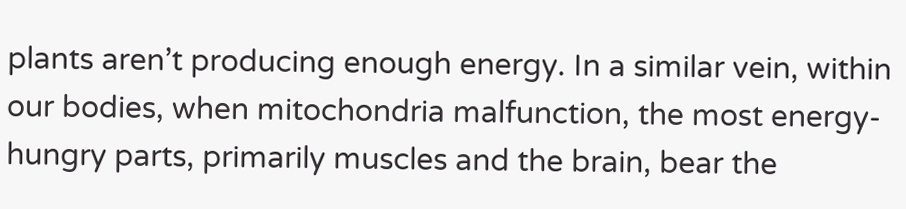plants aren’t producing enough energy. In a similar vein, within our bodies, when mitochondria malfunction, the most energy-hungry parts, primarily muscles and the brain, bear the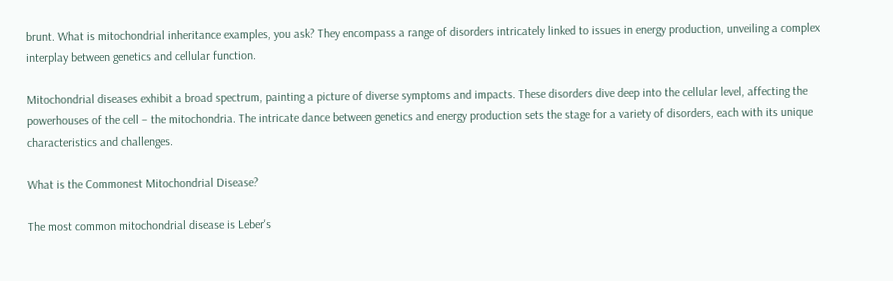brunt. What is mitochondrial inheritance examples, you ask? They encompass a range of disorders intricately linked to issues in energy production, unveiling a complex interplay between genetics and cellular function.

Mitochondrial diseases exhibit a broad spectrum, painting a picture of diverse symptoms and impacts. These disorders dive deep into the cellular level, affecting the powerhouses of the cell – the mitochondria. The intricate dance between genetics and energy production sets the stage for a variety of disorders, each with its unique characteristics and challenges.

What is the Commonest Mitochondrial Disease?

The most common mitochondrial disease is Leber's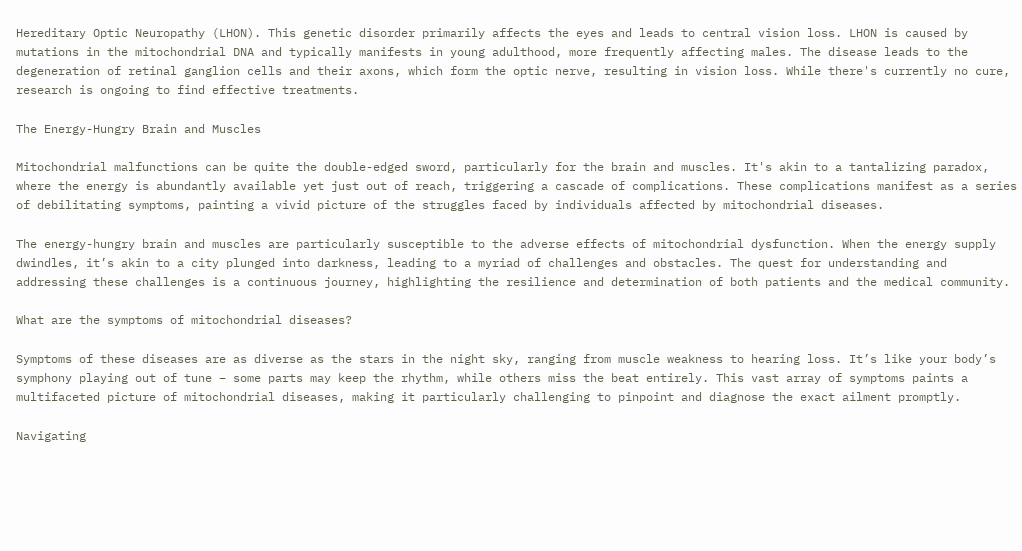Hereditary Optic Neuropathy (LHON). This genetic disorder primarily affects the eyes and leads to central vision loss. LHON is caused by mutations in the mitochondrial DNA and typically manifests in young adulthood, more frequently affecting males. The disease leads to the degeneration of retinal ganglion cells and their axons, which form the optic nerve, resulting in vision loss. While there's currently no cure, research is ongoing to find effective treatments.

The Energy-Hungry Brain and Muscles

Mitochondrial malfunctions can be quite the double-edged sword, particularly for the brain and muscles. It's akin to a tantalizing paradox, where the energy is abundantly available yet just out of reach, triggering a cascade of complications. These complications manifest as a series of debilitating symptoms, painting a vivid picture of the struggles faced by individuals affected by mitochondrial diseases.

The energy-hungry brain and muscles are particularly susceptible to the adverse effects of mitochondrial dysfunction. When the energy supply dwindles, it’s akin to a city plunged into darkness, leading to a myriad of challenges and obstacles. The quest for understanding and addressing these challenges is a continuous journey, highlighting the resilience and determination of both patients and the medical community.

What are the symptoms of mitochondrial diseases?

Symptoms of these diseases are as diverse as the stars in the night sky, ranging from muscle weakness to hearing loss. It’s like your body’s symphony playing out of tune – some parts may keep the rhythm, while others miss the beat entirely. This vast array of symptoms paints a multifaceted picture of mitochondrial diseases, making it particularly challenging to pinpoint and diagnose the exact ailment promptly.

Navigating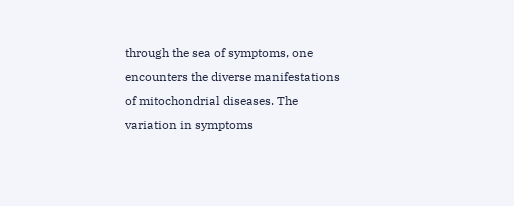through the sea of symptoms, one encounters the diverse manifestations of mitochondrial diseases. The variation in symptoms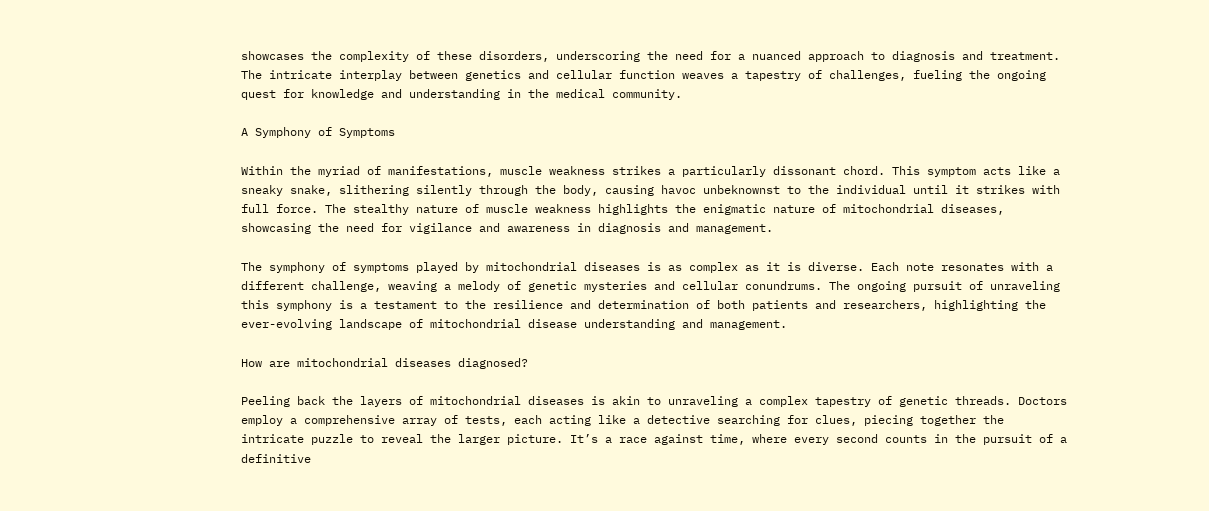showcases the complexity of these disorders, underscoring the need for a nuanced approach to diagnosis and treatment. The intricate interplay between genetics and cellular function weaves a tapestry of challenges, fueling the ongoing quest for knowledge and understanding in the medical community.

A Symphony of Symptoms

Within the myriad of manifestations, muscle weakness strikes a particularly dissonant chord. This symptom acts like a sneaky snake, slithering silently through the body, causing havoc unbeknownst to the individual until it strikes with full force. The stealthy nature of muscle weakness highlights the enigmatic nature of mitochondrial diseases, showcasing the need for vigilance and awareness in diagnosis and management.

The symphony of symptoms played by mitochondrial diseases is as complex as it is diverse. Each note resonates with a different challenge, weaving a melody of genetic mysteries and cellular conundrums. The ongoing pursuit of unraveling this symphony is a testament to the resilience and determination of both patients and researchers, highlighting the ever-evolving landscape of mitochondrial disease understanding and management.

How are mitochondrial diseases diagnosed?

Peeling back the layers of mitochondrial diseases is akin to unraveling a complex tapestry of genetic threads. Doctors employ a comprehensive array of tests, each acting like a detective searching for clues, piecing together the intricate puzzle to reveal the larger picture. It’s a race against time, where every second counts in the pursuit of a definitive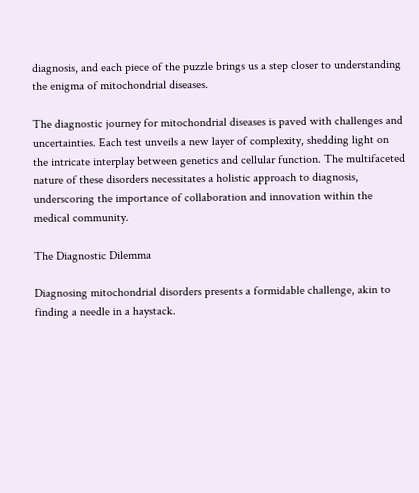diagnosis, and each piece of the puzzle brings us a step closer to understanding the enigma of mitochondrial diseases.

The diagnostic journey for mitochondrial diseases is paved with challenges and uncertainties. Each test unveils a new layer of complexity, shedding light on the intricate interplay between genetics and cellular function. The multifaceted nature of these disorders necessitates a holistic approach to diagnosis, underscoring the importance of collaboration and innovation within the medical community.

The Diagnostic Dilemma

Diagnosing mitochondrial disorders presents a formidable challenge, akin to finding a needle in a haystack.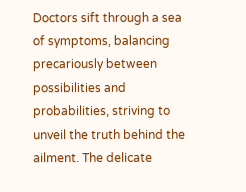Doctors sift through a sea of symptoms, balancing precariously between possibilities and probabilities, striving to unveil the truth behind the ailment. The delicate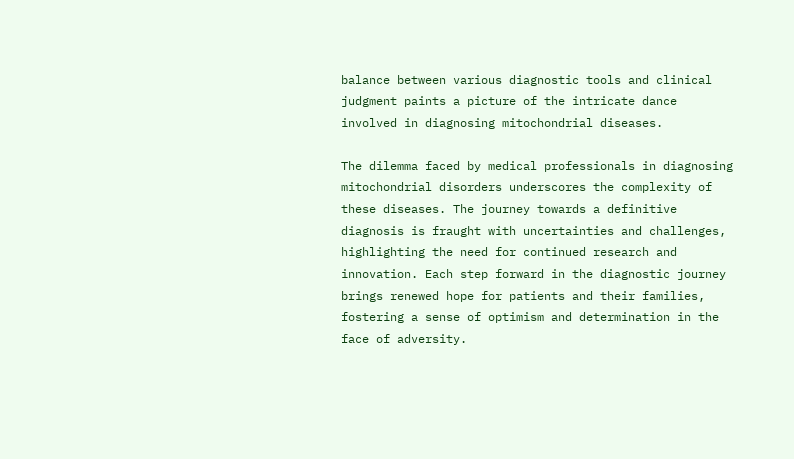balance between various diagnostic tools and clinical judgment paints a picture of the intricate dance involved in diagnosing mitochondrial diseases.

The dilemma faced by medical professionals in diagnosing mitochondrial disorders underscores the complexity of these diseases. The journey towards a definitive diagnosis is fraught with uncertainties and challenges, highlighting the need for continued research and innovation. Each step forward in the diagnostic journey brings renewed hope for patients and their families, fostering a sense of optimism and determination in the face of adversity.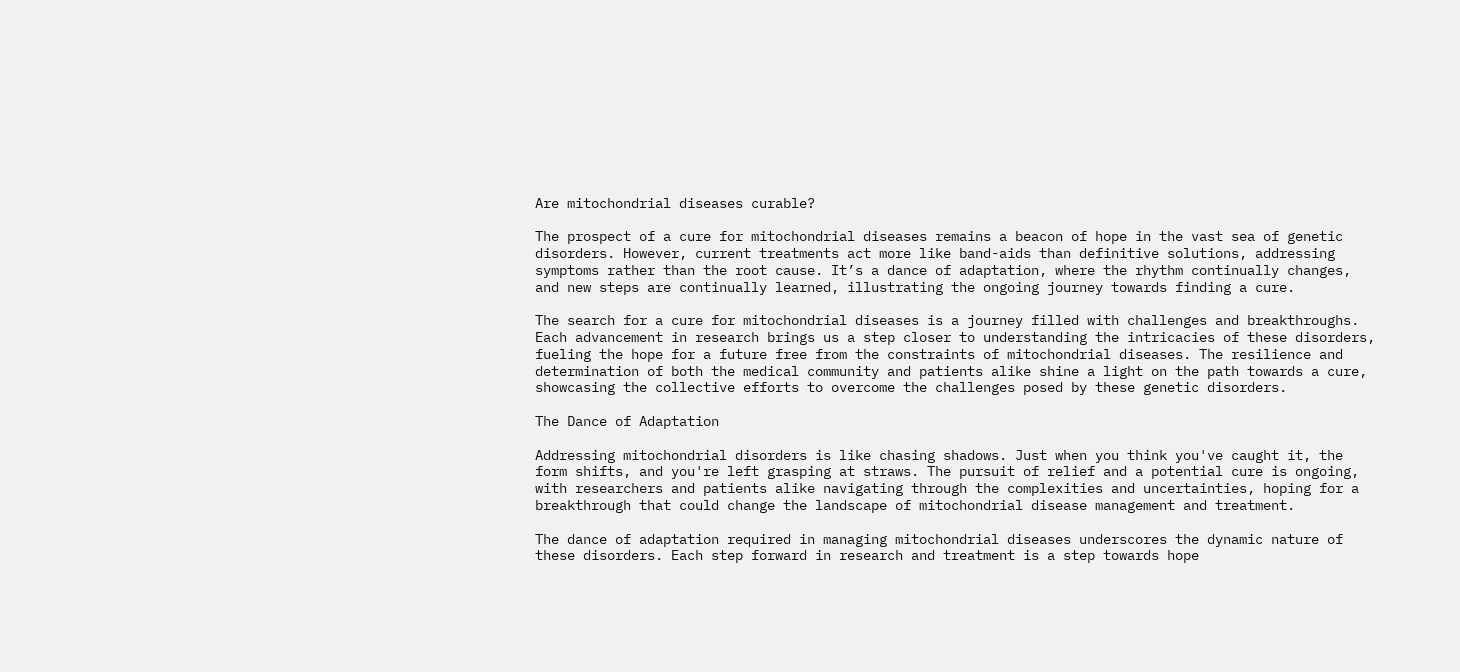Are mitochondrial diseases curable?

The prospect of a cure for mitochondrial diseases remains a beacon of hope in the vast sea of genetic disorders. However, current treatments act more like band-aids than definitive solutions, addressing symptoms rather than the root cause. It’s a dance of adaptation, where the rhythm continually changes, and new steps are continually learned, illustrating the ongoing journey towards finding a cure.

The search for a cure for mitochondrial diseases is a journey filled with challenges and breakthroughs. Each advancement in research brings us a step closer to understanding the intricacies of these disorders, fueling the hope for a future free from the constraints of mitochondrial diseases. The resilience and determination of both the medical community and patients alike shine a light on the path towards a cure, showcasing the collective efforts to overcome the challenges posed by these genetic disorders.

The Dance of Adaptation

Addressing mitochondrial disorders is like chasing shadows. Just when you think you've caught it, the form shifts, and you're left grasping at straws. The pursuit of relief and a potential cure is ongoing, with researchers and patients alike navigating through the complexities and uncertainties, hoping for a breakthrough that could change the landscape of mitochondrial disease management and treatment.

The dance of adaptation required in managing mitochondrial diseases underscores the dynamic nature of these disorders. Each step forward in research and treatment is a step towards hope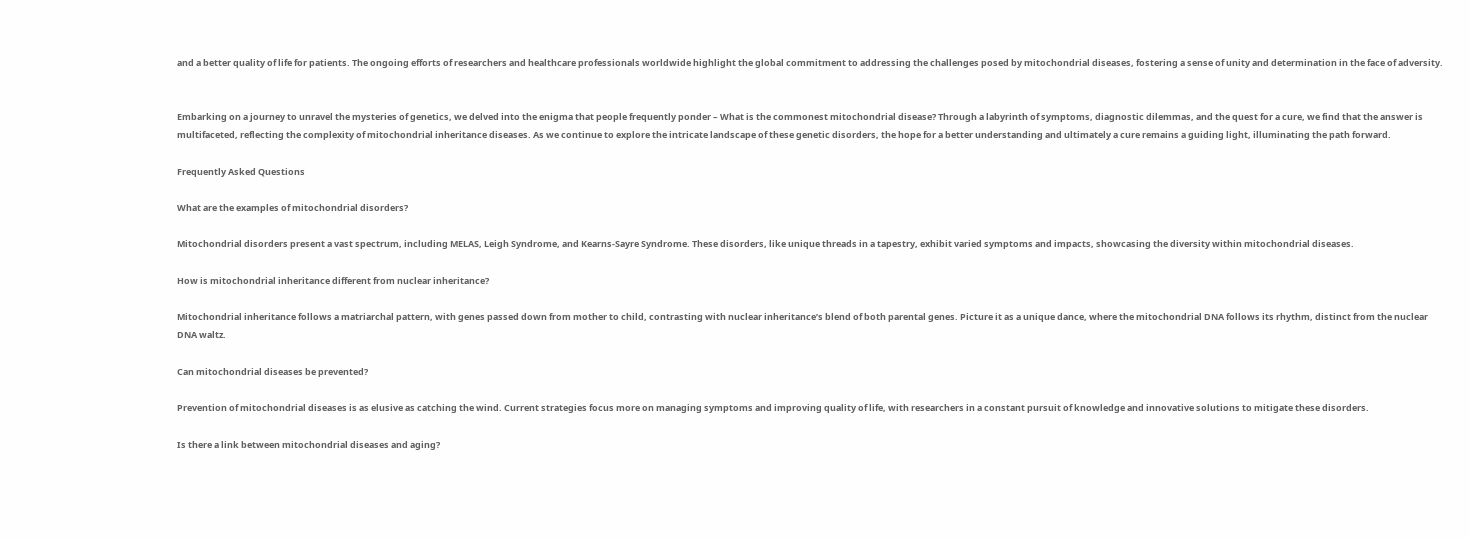and a better quality of life for patients. The ongoing efforts of researchers and healthcare professionals worldwide highlight the global commitment to addressing the challenges posed by mitochondrial diseases, fostering a sense of unity and determination in the face of adversity.


Embarking on a journey to unravel the mysteries of genetics, we delved into the enigma that people frequently ponder – What is the commonest mitochondrial disease? Through a labyrinth of symptoms, diagnostic dilemmas, and the quest for a cure, we find that the answer is multifaceted, reflecting the complexity of mitochondrial inheritance diseases. As we continue to explore the intricate landscape of these genetic disorders, the hope for a better understanding and ultimately a cure remains a guiding light, illuminating the path forward.

Frequently Asked Questions

What are the examples of mitochondrial disorders?

Mitochondrial disorders present a vast spectrum, including MELAS, Leigh Syndrome, and Kearns-Sayre Syndrome. These disorders, like unique threads in a tapestry, exhibit varied symptoms and impacts, showcasing the diversity within mitochondrial diseases.

How is mitochondrial inheritance different from nuclear inheritance?

Mitochondrial inheritance follows a matriarchal pattern, with genes passed down from mother to child, contrasting with nuclear inheritance’s blend of both parental genes. Picture it as a unique dance, where the mitochondrial DNA follows its rhythm, distinct from the nuclear DNA waltz.

Can mitochondrial diseases be prevented?

Prevention of mitochondrial diseases is as elusive as catching the wind. Current strategies focus more on managing symptoms and improving quality of life, with researchers in a constant pursuit of knowledge and innovative solutions to mitigate these disorders.

Is there a link between mitochondrial diseases and aging?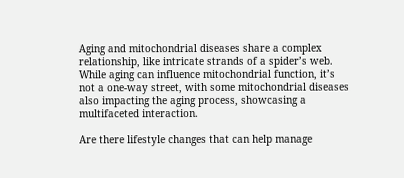Aging and mitochondrial diseases share a complex relationship, like intricate strands of a spider’s web. While aging can influence mitochondrial function, it’s not a one-way street, with some mitochondrial diseases also impacting the aging process, showcasing a multifaceted interaction.

Are there lifestyle changes that can help manage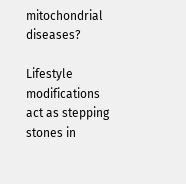mitochondrial diseases?

Lifestyle modifications act as stepping stones in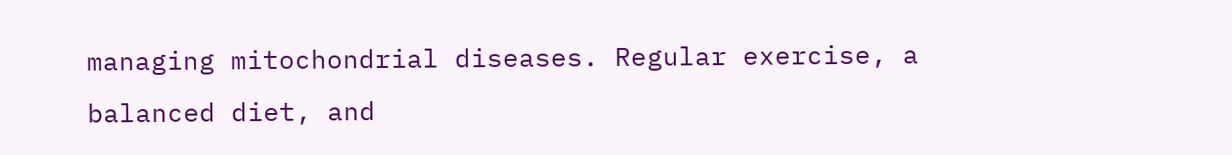managing mitochondrial diseases. Regular exercise, a balanced diet, and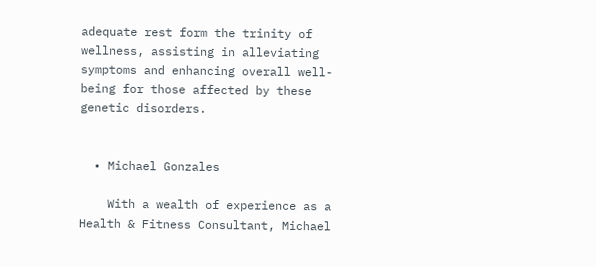adequate rest form the trinity of wellness, assisting in alleviating symptoms and enhancing overall well-being for those affected by these genetic disorders.


  • Michael Gonzales

    With a wealth of experience as a Health & Fitness Consultant, Michael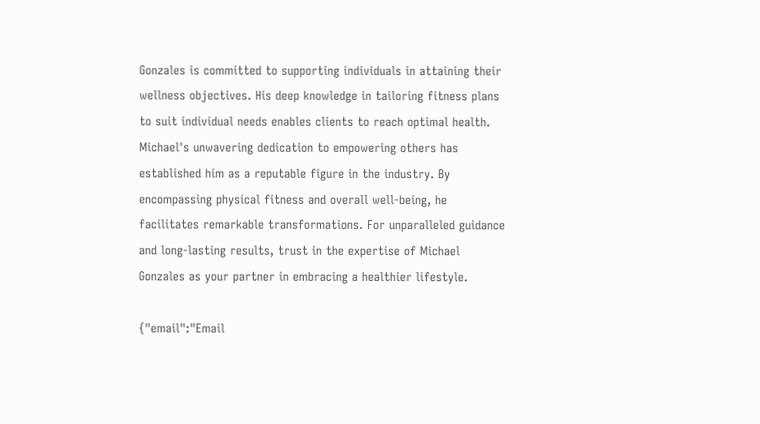Gonzales is committed to supporting individuals in attaining their wellness objectives. His deep knowledge in tailoring fitness plans to suit individual needs enables clients to reach optimal health. Michael's unwavering dedication to empowering others has established him as a reputable figure in the industry. By encompassing physical fitness and overall well-being, he facilitates remarkable transformations. For unparalleled guidance and long-lasting results, trust in the expertise of Michael Gonzales as your partner in embracing a healthier lifestyle.

{"email":"Email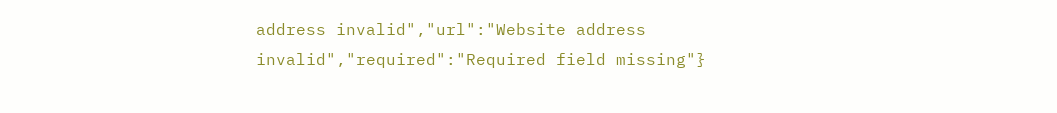address invalid","url":"Website address invalid","required":"Required field missing"}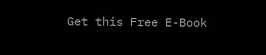Get this Free E-Book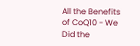All the Benefits of CoQ10 - We Did the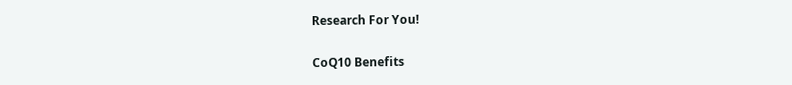Research For You!

CoQ10 Benefits